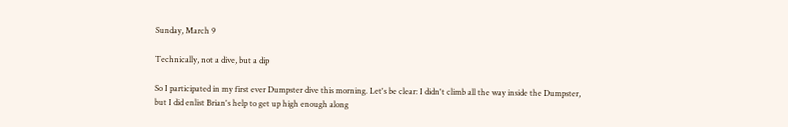Sunday, March 9

Technically, not a dive, but a dip

So I participated in my first ever Dumpster dive this morning. Let's be clear: I didn't climb all the way inside the Dumpster, but I did enlist Brian's help to get up high enough along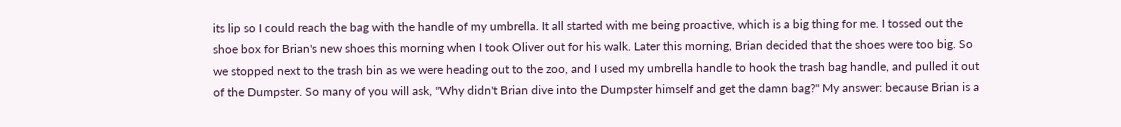its lip so I could reach the bag with the handle of my umbrella. It all started with me being proactive, which is a big thing for me. I tossed out the shoe box for Brian's new shoes this morning when I took Oliver out for his walk. Later this morning, Brian decided that the shoes were too big. So we stopped next to the trash bin as we were heading out to the zoo, and I used my umbrella handle to hook the trash bag handle, and pulled it out of the Dumpster. So many of you will ask, "Why didn't Brian dive into the Dumpster himself and get the damn bag?" My answer: because Brian is a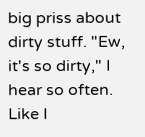big priss about dirty stuff. "Ew, it's so dirty," I hear so often. Like I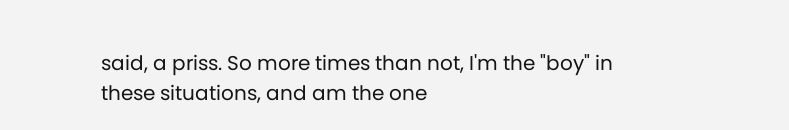said, a priss. So more times than not, I'm the "boy" in these situations, and am the one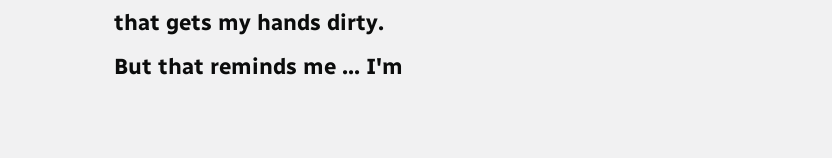that gets my hands dirty.
But that reminds me ... I'm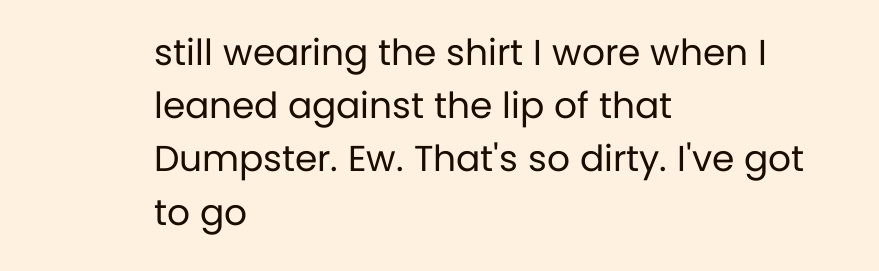still wearing the shirt I wore when I leaned against the lip of that Dumpster. Ew. That's so dirty. I've got to go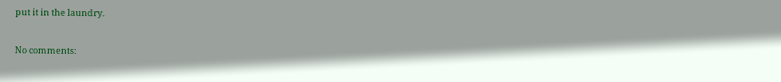put it in the laundry.

No comments: